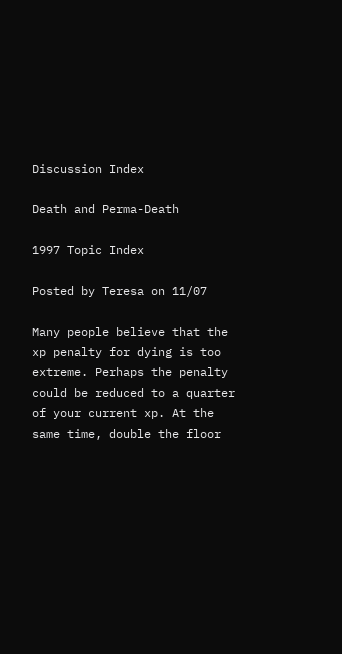Discussion Index

Death and Perma-Death

1997 Topic Index

Posted by Teresa on 11/07

Many people believe that the xp penalty for dying is too extreme. Perhaps the penalty could be reduced to a quarter of your current xp. At the same time, double the floor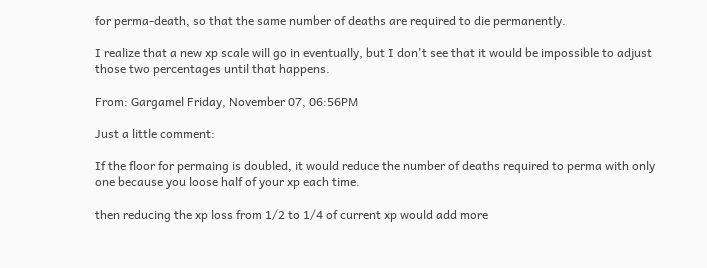for perma-death, so that the same number of deaths are required to die permanently.

I realize that a new xp scale will go in eventually, but I don't see that it would be impossible to adjust those two percentages until that happens.

From: Gargamel Friday, November 07, 06:56PM

Just a little comment:

If the floor for permaing is doubled, it would reduce the number of deaths required to perma with only one because you loose half of your xp each time.

then reducing the xp loss from 1/2 to 1/4 of current xp would add more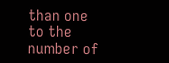than one to the number of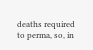deaths required to perma, so, in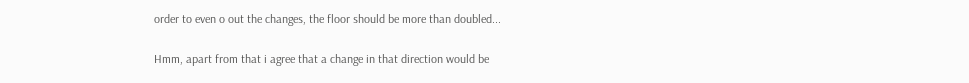order to even o out the changes, the floor should be more than doubled...

Hmm, apart from that i agree that a change in that direction would be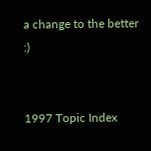a change to the better :)


1997 Topic Index